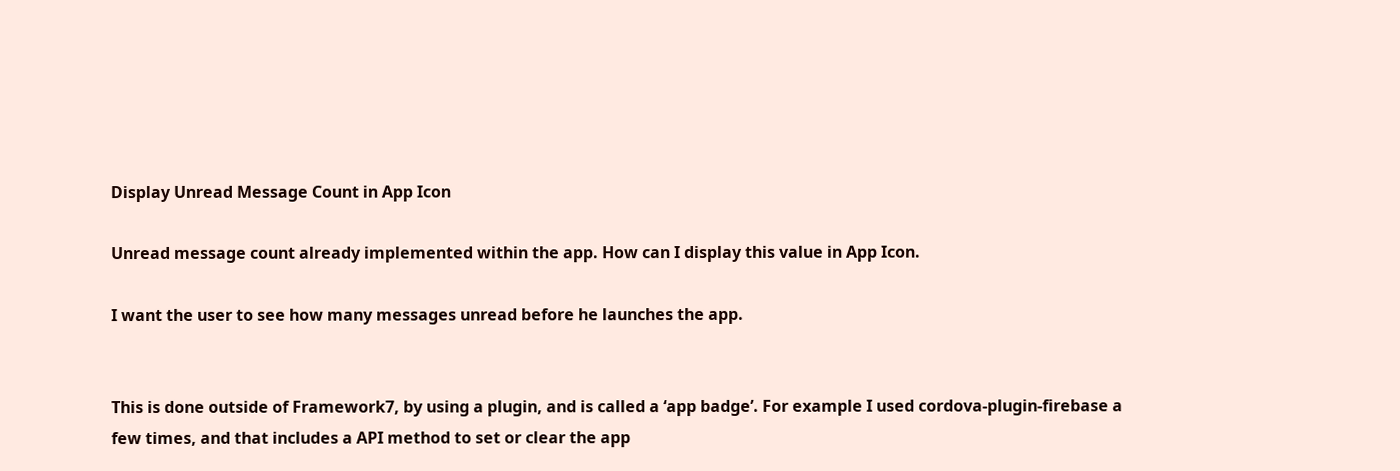Display Unread Message Count in App Icon

Unread message count already implemented within the app. How can I display this value in App Icon.

I want the user to see how many messages unread before he launches the app.


This is done outside of Framework7, by using a plugin, and is called a ‘app badge’. For example I used cordova-plugin-firebase a few times, and that includes a API method to set or clear the app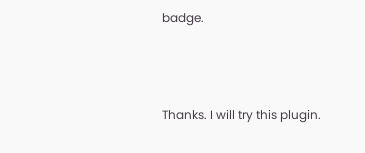badge.



Thanks. I will try this plugin.